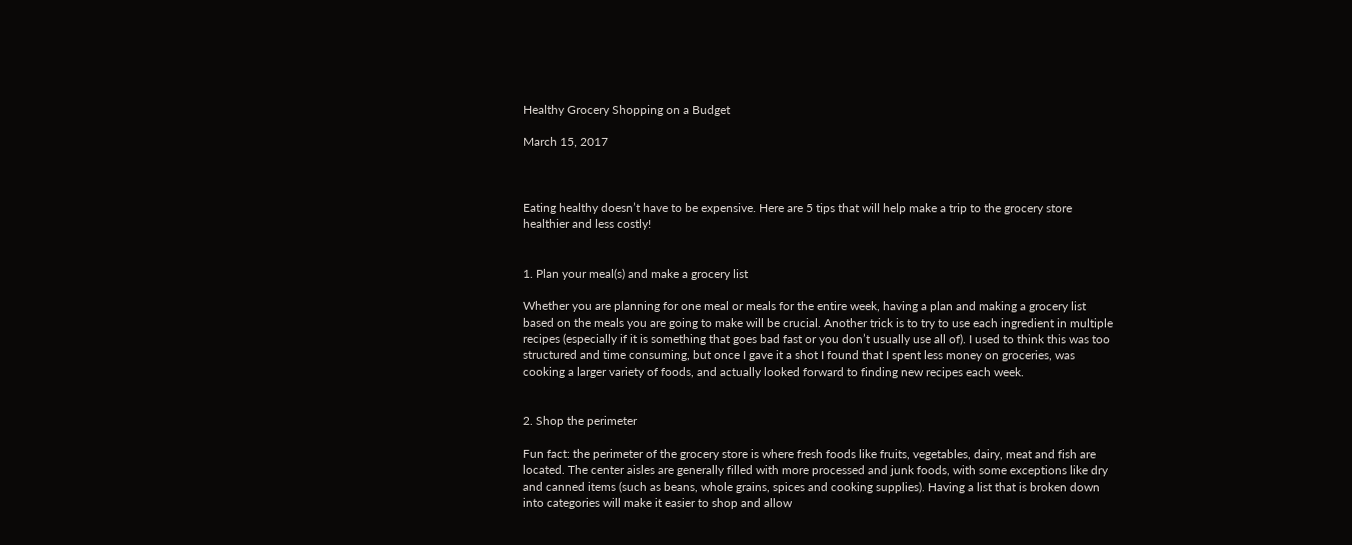Healthy Grocery Shopping on a Budget

March 15, 2017



Eating healthy doesn’t have to be expensive. Here are 5 tips that will help make a trip to the grocery store healthier and less costly!


1. Plan your meal(s) and make a grocery list

Whether you are planning for one meal or meals for the entire week, having a plan and making a grocery list based on the meals you are going to make will be crucial. Another trick is to try to use each ingredient in multiple recipes (especially if it is something that goes bad fast or you don’t usually use all of). I used to think this was too structured and time consuming, but once I gave it a shot I found that I spent less money on groceries, was cooking a larger variety of foods, and actually looked forward to finding new recipes each week.


2. Shop the perimeter

Fun fact: the perimeter of the grocery store is where fresh foods like fruits, vegetables, dairy, meat and fish are located. The center aisles are generally filled with more processed and junk foods, with some exceptions like dry and canned items (such as beans, whole grains, spices and cooking supplies). Having a list that is broken down into categories will make it easier to shop and allow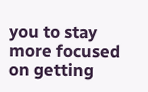you to stay more focused on getting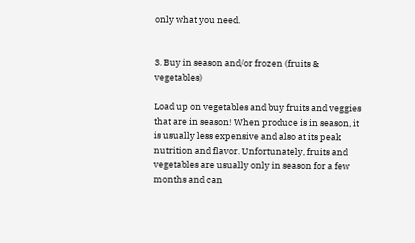only what you need.


3. Buy in season and/or frozen (fruits & vegetables)

Load up on vegetables and buy fruits and veggies that are in season! When produce is in season, it is usually less expensive and also at its peak nutrition and flavor. Unfortunately, fruits and vegetables are usually only in season for a few months and can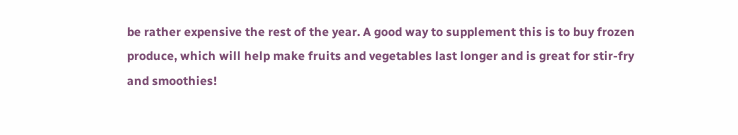be rather expensive the rest of the year. A good way to supplement this is to buy frozen produce, which will help make fruits and vegetables last longer and is great for stir-fry and smoothies!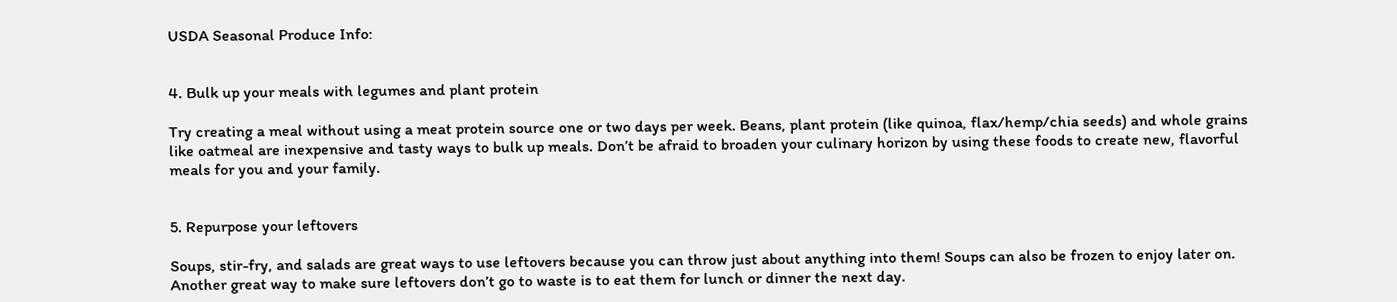USDA Seasonal Produce Info:


4. Bulk up your meals with legumes and plant protein

Try creating a meal without using a meat protein source one or two days per week. Beans, plant protein (like quinoa, flax/hemp/chia seeds) and whole grains like oatmeal are inexpensive and tasty ways to bulk up meals. Don’t be afraid to broaden your culinary horizon by using these foods to create new, flavorful meals for you and your family.


5. Repurpose your leftovers

Soups, stir-fry, and salads are great ways to use leftovers because you can throw just about anything into them! Soups can also be frozen to enjoy later on. Another great way to make sure leftovers don’t go to waste is to eat them for lunch or dinner the next day.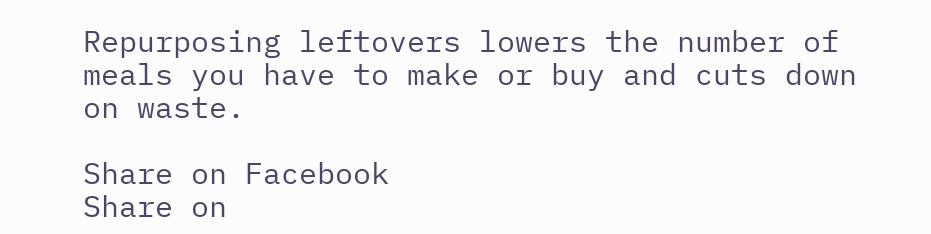Repurposing leftovers lowers the number of meals you have to make or buy and cuts down on waste.

Share on Facebook
Share on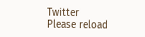Twitter
Please reload